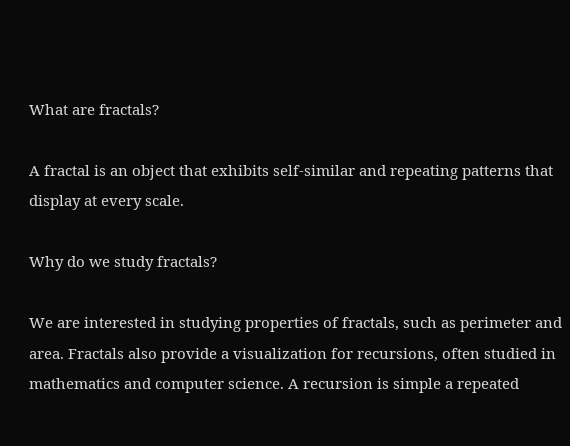What are fractals?

A fractal is an object that exhibits self-similar and repeating patterns that display at every scale.

Why do we study fractals?

We are interested in studying properties of fractals, such as perimeter and area. Fractals also provide a visualization for recursions, often studied in mathematics and computer science. A recursion is simple a repeated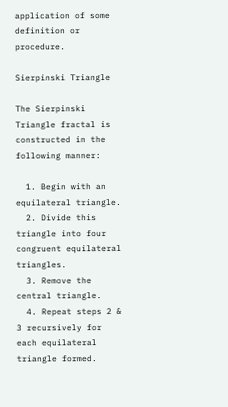application of some definition or procedure.

Sierpinski Triangle

The Sierpinski Triangle fractal is constructed in the following manner:

  1. Begin with an equilateral triangle.
  2. Divide this triangle into four congruent equilateral triangles.
  3. Remove the central triangle.
  4. Repeat steps 2 & 3 recursively for each equilateral triangle formed.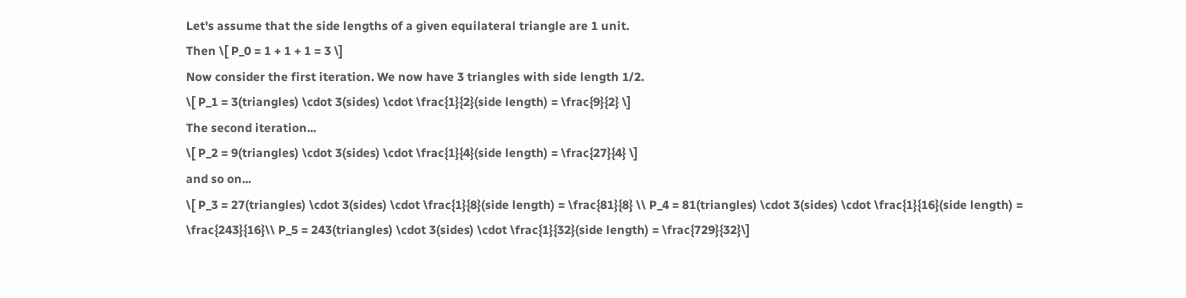Let's assume that the side lengths of a given equilateral triangle are 1 unit.
Then \[ P_0 = 1 + 1 + 1 = 3 \]
Now consider the first iteration. We now have 3 triangles with side length 1/2.
\[ P_1 = 3(triangles) \cdot 3(sides) \cdot \frac{1}{2}(side length) = \frac{9}{2} \]
The second iteration...
\[ P_2 = 9(triangles) \cdot 3(sides) \cdot \frac{1}{4}(side length) = \frac{27}{4} \]
and so on...
\[ P_3 = 27(triangles) \cdot 3(sides) \cdot \frac{1}{8}(side length) = \frac{81}{8} \\ P_4 = 81(triangles) \cdot 3(sides) \cdot \frac{1}{16}(side length) = \frac{243}{16}\\ P_5 = 243(triangles) \cdot 3(sides) \cdot \frac{1}{32}(side length) = \frac{729}{32}\]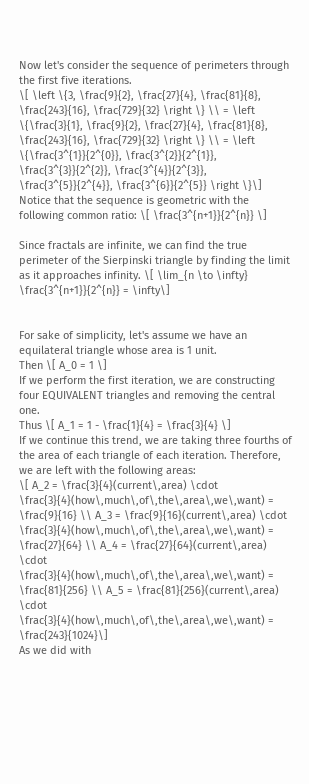Now let's consider the sequence of perimeters through the first five iterations.
\[ \left \{3, \frac{9}{2}, \frac{27}{4}, \frac{81}{8}, \frac{243}{16}, \frac{729}{32} \right \} \\ = \left \{\frac{3}{1}, \frac{9}{2}, \frac{27}{4}, \frac{81}{8}, \frac{243}{16}, \frac{729}{32} \right \} \\ = \left \{\frac{3^{1}}{2^{0}}, \frac{3^{2}}{2^{1}}, \frac{3^{3}}{2^{2}}, \frac{3^{4}}{2^{3}}, \frac{3^{5}}{2^{4}}, \frac{3^{6}}{2^{5}} \right \}\]
Notice that the sequence is geometric with the following common ratio: \[ \frac{3^{n+1}}{2^{n}} \]

Since fractals are infinite, we can find the true perimeter of the Sierpinski triangle by finding the limit as it approaches infinity. \[ \lim_{n \to \infty} \frac{3^{n+1}}{2^{n}} = \infty\]


For sake of simplicity, let's assume we have an equilateral triangle whose area is 1 unit.
Then \[ A_0 = 1 \]
If we perform the first iteration, we are constructing four EQUIVALENT triangles and removing the central one.
Thus \[ A_1 = 1 - \frac{1}{4} = \frac{3}{4} \]
If we continue this trend, we are taking three fourths of the area of each triangle of each iteration. Therefore, we are left with the following areas:
\[ A_2 = \frac{3}{4}(current\,area) \cdot \frac{3}{4}(how\,much\,of\,the\,area\,we\,want) = \frac{9}{16} \\ A_3 = \frac{9}{16}(current\,area) \cdot \frac{3}{4}(how\,much\,of\,the\,area\,we\,want) = \frac{27}{64} \\ A_4 = \frac{27}{64}(current\,area) \cdot \frac{3}{4}(how\,much\,of\,the\,area\,we\,want) = \frac{81}{256} \\ A_5 = \frac{81}{256}(current\,area) \cdot \frac{3}{4}(how\,much\,of\,the\,area\,we\,want) = \frac{243}{1024}\]
As we did with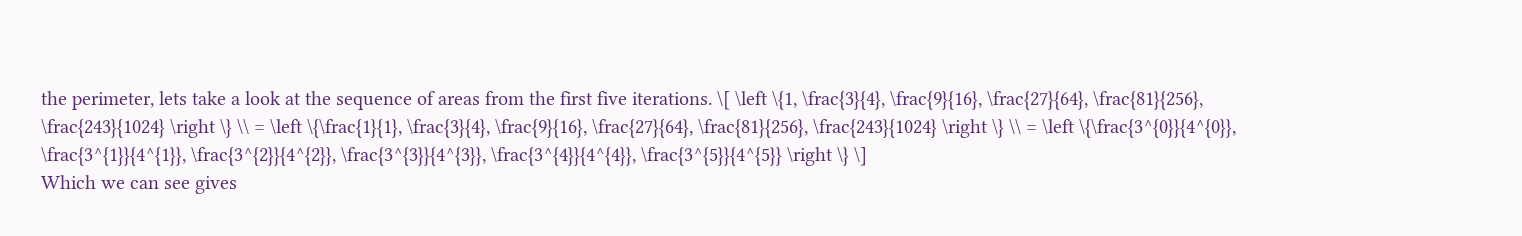the perimeter, lets take a look at the sequence of areas from the first five iterations. \[ \left \{1, \frac{3}{4}, \frac{9}{16}, \frac{27}{64}, \frac{81}{256}, \frac{243}{1024} \right \} \\ = \left \{\frac{1}{1}, \frac{3}{4}, \frac{9}{16}, \frac{27}{64}, \frac{81}{256}, \frac{243}{1024} \right \} \\ = \left \{\frac{3^{0}}{4^{0}}, \frac{3^{1}}{4^{1}}, \frac{3^{2}}{4^{2}}, \frac{3^{3}}{4^{3}}, \frac{3^{4}}{4^{4}}, \frac{3^{5}}{4^{5}} \right \} \]
Which we can see gives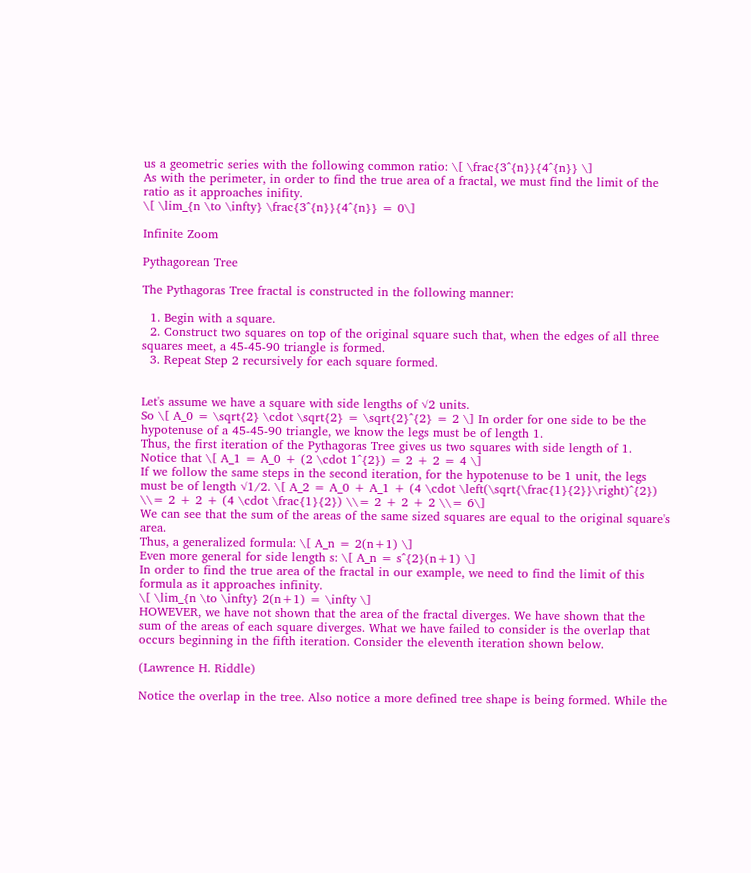us a geometric series with the following common ratio: \[ \frac{3^{n}}{4^{n}} \]
As with the perimeter, in order to find the true area of a fractal, we must find the limit of the ratio as it approaches inifity.
\[ \lim_{n \to \infty} \frac{3^{n}}{4^{n}} = 0\]

Infinite Zoom

Pythagorean Tree

The Pythagoras Tree fractal is constructed in the following manner:

  1. Begin with a square.
  2. Construct two squares on top of the original square such that, when the edges of all three squares meet, a 45-45-90 triangle is formed.
  3. Repeat Step 2 recursively for each square formed.


Let's assume we have a square with side lengths of √2 units.
So \[ A_0 = \sqrt{2} \cdot \sqrt{2} = \sqrt{2}^{2} = 2 \] In order for one side to be the hypotenuse of a 45-45-90 triangle, we know the legs must be of length 1.
Thus, the first iteration of the Pythagoras Tree gives us two squares with side length of 1.
Notice that \[ A_1 = A_0 + (2 \cdot 1^{2}) = 2 + 2 = 4 \]
If we follow the same steps in the second iteration, for the hypotenuse to be 1 unit, the legs must be of length √1/2. \[ A_2 = A_0 + A_1 + (4 \cdot \left(\sqrt{\frac{1}{2}}\right)^{2}) \\= 2 + 2 + (4 \cdot \frac{1}{2}) \\= 2 + 2 + 2 \\= 6\]
We can see that the sum of the areas of the same sized squares are equal to the original square's area.
Thus, a generalized formula: \[ A_n = 2(n+1) \]
Even more general for side length s: \[ A_n = s^{2}(n+1) \]
In order to find the true area of the fractal in our example, we need to find the limit of this formula as it approaches infinity.
\[ \lim_{n \to \infty} 2(n+1) = \infty \]
HOWEVER, we have not shown that the area of the fractal diverges. We have shown that the sum of the areas of each square diverges. What we have failed to consider is the overlap that occurs beginning in the fifth iteration. Consider the eleventh iteration shown below.

(Lawrence H. Riddle)

Notice the overlap in the tree. Also notice a more defined tree shape is being formed. While the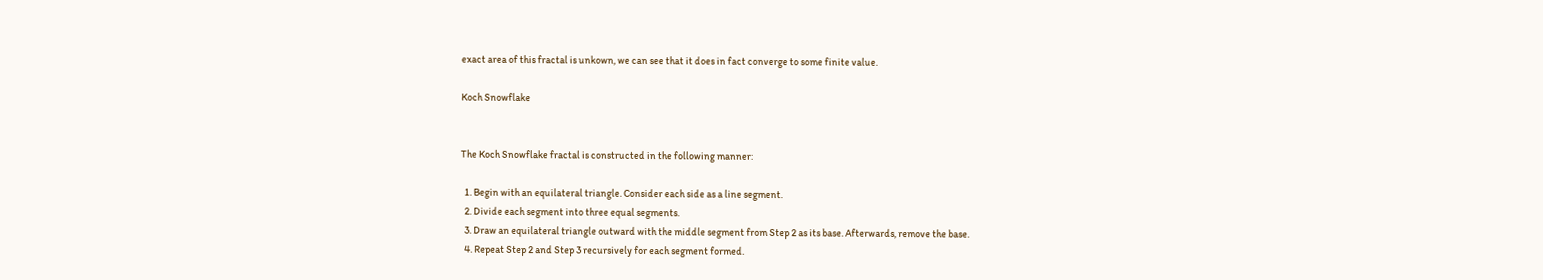exact area of this fractal is unkown, we can see that it does in fact converge to some finite value.

Koch Snowflake


The Koch Snowflake fractal is constructed in the following manner:

  1. Begin with an equilateral triangle. Consider each side as a line segment.
  2. Divide each segment into three equal segments.
  3. Draw an equilateral triangle outward with the middle segment from Step 2 as its base. Afterwards, remove the base.
  4. Repeat Step 2 and Step 3 recursively for each segment formed.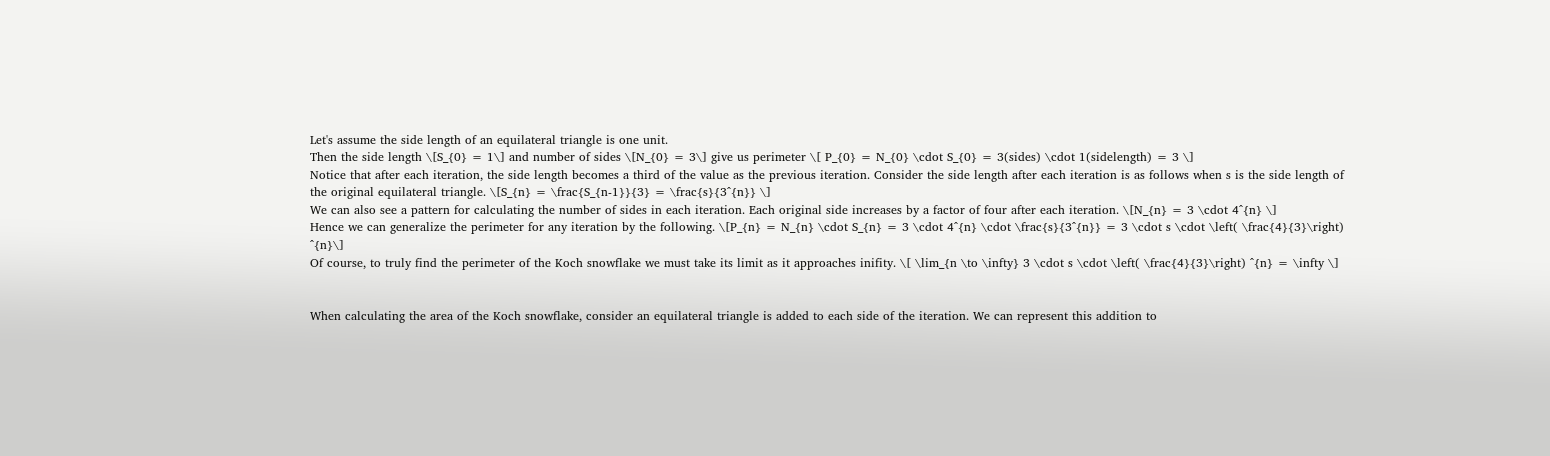Let's assume the side length of an equilateral triangle is one unit.
Then the side length \[S_{0} = 1\] and number of sides \[N_{0} = 3\] give us perimeter \[ P_{0} = N_{0} \cdot S_{0} = 3(sides) \cdot 1(sidelength) = 3 \]
Notice that after each iteration, the side length becomes a third of the value as the previous iteration. Consider the side length after each iteration is as follows when s is the side length of the original equilateral triangle. \[S_{n} = \frac{S_{n-1}}{3} = \frac{s}{3^{n}} \]
We can also see a pattern for calculating the number of sides in each iteration. Each original side increases by a factor of four after each iteration. \[N_{n} = 3 \cdot 4^{n} \]
Hence we can generalize the perimeter for any iteration by the following. \[P_{n} = N_{n} \cdot S_{n} = 3 \cdot 4^{n} \cdot \frac{s}{3^{n}} = 3 \cdot s \cdot \left( \frac{4}{3}\right) ^{n}\]
Of course, to truly find the perimeter of the Koch snowflake we must take its limit as it approaches inifity. \[ \lim_{n \to \infty} 3 \cdot s \cdot \left( \frac{4}{3}\right) ^{n} = \infty \]


When calculating the area of the Koch snowflake, consider an equilateral triangle is added to each side of the iteration. We can represent this addition to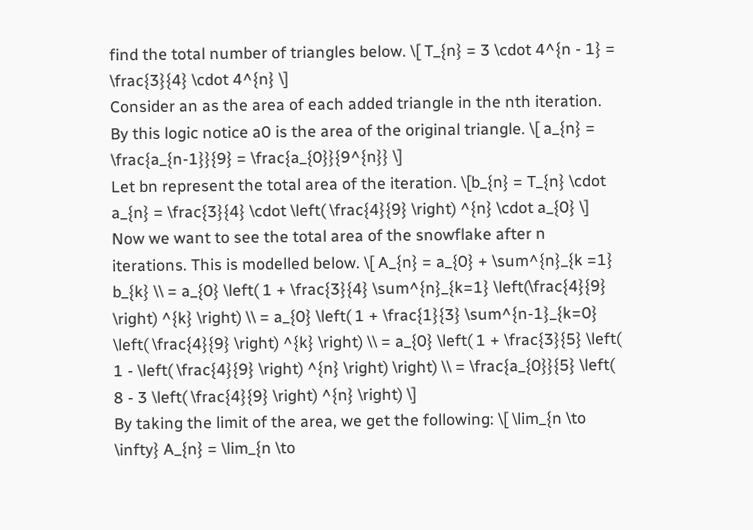find the total number of triangles below. \[ T_{n} = 3 \cdot 4^{n - 1} = \frac{3}{4} \cdot 4^{n} \]
Consider an as the area of each added triangle in the nth iteration. By this logic notice a0 is the area of the original triangle. \[ a_{n} = \frac{a_{n-1}}{9} = \frac{a_{0}}{9^{n}} \]
Let bn represent the total area of the iteration. \[b_{n} = T_{n} \cdot a_{n} = \frac{3}{4} \cdot \left( \frac{4}{9} \right) ^{n} \cdot a_{0} \]
Now we want to see the total area of the snowflake after n iterations. This is modelled below. \[ A_{n} = a_{0} + \sum^{n}_{k =1} b_{k} \\ = a_{0} \left( 1 + \frac{3}{4} \sum^{n}_{k=1} \left(\frac{4}{9} \right) ^{k} \right) \\ = a_{0} \left( 1 + \frac{1}{3} \sum^{n-1}_{k=0} \left( \frac{4}{9} \right) ^{k} \right) \\ = a_{0} \left( 1 + \frac{3}{5} \left( 1 - \left( \frac{4}{9} \right) ^{n} \right) \right) \\ = \frac{a_{0}}{5} \left( 8 - 3 \left( \frac{4}{9} \right) ^{n} \right) \]
By taking the limit of the area, we get the following: \[ \lim_{n \to \infty} A_{n} = \lim_{n \to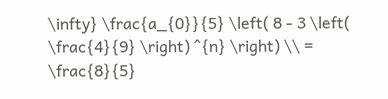\infty} \frac{a_{0}}{5} \left( 8 - 3 \left( \frac{4}{9} \right) ^{n} \right) \\ = \frac{8}{5}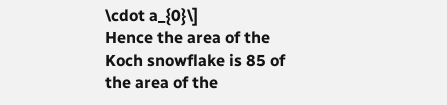\cdot a_{0}\]
Hence the area of the Koch snowflake is 85 of the area of the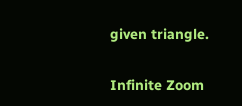given triangle.

Infinite Zoom